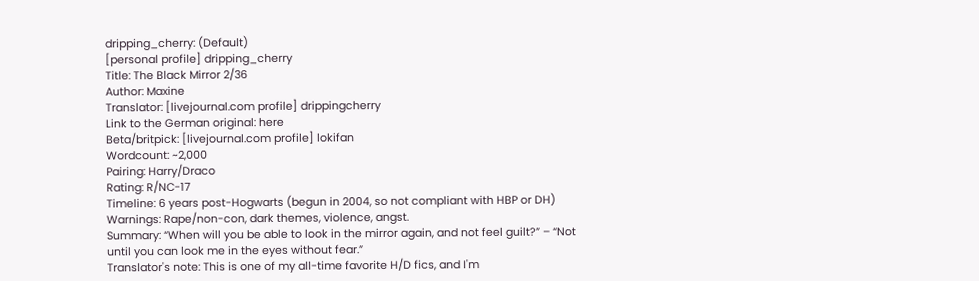dripping_cherry: (Default)
[personal profile] dripping_cherry
Title: The Black Mirror 2/36
Author: Maxine
Translator: [livejournal.com profile] drippingcherry
Link to the German original: here
Beta/britpick: [livejournal.com profile] lokifan
Wordcount: ~2,000
Pairing: Harry/Draco
Rating: R/NC-17
Timeline: 6 years post-Hogwarts (begun in 2004, so not compliant with HBP or DH)
Warnings: Rape/non-con, dark themes, violence, angst.
Summary: “When will you be able to look in the mirror again, and not feel guilt?” – “Not until you can look me in the eyes without fear.”
Translator's note: This is one of my all-time favorite H/D fics, and I'm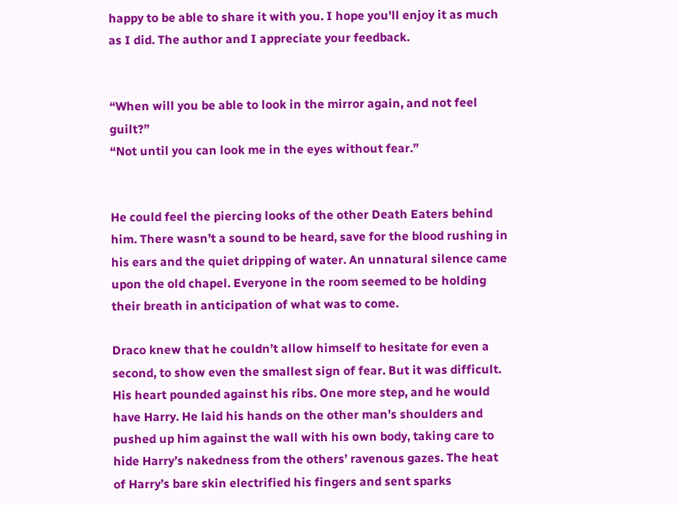happy to be able to share it with you. I hope you'll enjoy it as much as I did. The author and I appreciate your feedback.


“When will you be able to look in the mirror again, and not feel guilt?”
“Not until you can look me in the eyes without fear.”


He could feel the piercing looks of the other Death Eaters behind him. There wasn’t a sound to be heard, save for the blood rushing in his ears and the quiet dripping of water. An unnatural silence came upon the old chapel. Everyone in the room seemed to be holding their breath in anticipation of what was to come.

Draco knew that he couldn’t allow himself to hesitate for even a second, to show even the smallest sign of fear. But it was difficult. His heart pounded against his ribs. One more step, and he would have Harry. He laid his hands on the other man’s shoulders and pushed up him against the wall with his own body, taking care to hide Harry’s nakedness from the others’ ravenous gazes. The heat of Harry’s bare skin electrified his fingers and sent sparks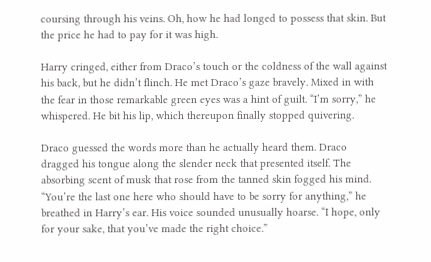coursing through his veins. Oh, how he had longed to possess that skin. But the price he had to pay for it was high.

Harry cringed, either from Draco’s touch or the coldness of the wall against his back, but he didn’t flinch. He met Draco’s gaze bravely. Mixed in with the fear in those remarkable green eyes was a hint of guilt. “I’m sorry,” he whispered. He bit his lip, which thereupon finally stopped quivering.

Draco guessed the words more than he actually heard them. Draco dragged his tongue along the slender neck that presented itself. The absorbing scent of musk that rose from the tanned skin fogged his mind. “You’re the last one here who should have to be sorry for anything,” he breathed in Harry’s ear. His voice sounded unusually hoarse. “I hope, only for your sake, that you’ve made the right choice.”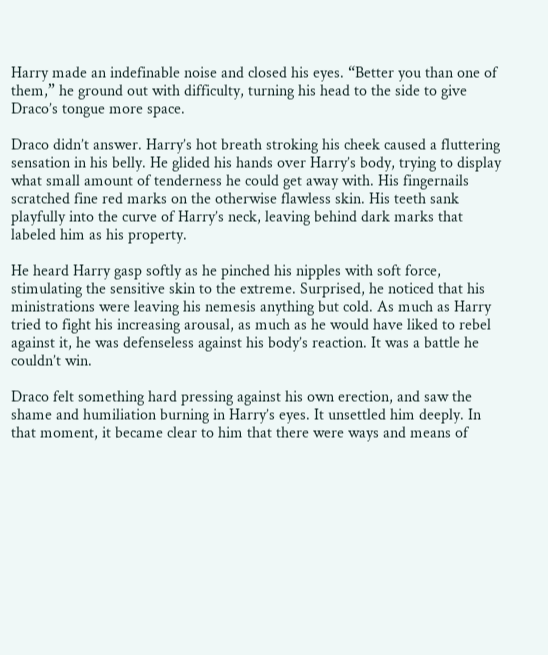Harry made an indefinable noise and closed his eyes. “Better you than one of them,” he ground out with difficulty, turning his head to the side to give Draco’s tongue more space.

Draco didn’t answer. Harry’s hot breath stroking his cheek caused a fluttering sensation in his belly. He glided his hands over Harry’s body, trying to display what small amount of tenderness he could get away with. His fingernails scratched fine red marks on the otherwise flawless skin. His teeth sank playfully into the curve of Harry’s neck, leaving behind dark marks that labeled him as his property.

He heard Harry gasp softly as he pinched his nipples with soft force, stimulating the sensitive skin to the extreme. Surprised, he noticed that his ministrations were leaving his nemesis anything but cold. As much as Harry tried to fight his increasing arousal, as much as he would have liked to rebel against it, he was defenseless against his body’s reaction. It was a battle he couldn’t win.

Draco felt something hard pressing against his own erection, and saw the shame and humiliation burning in Harry’s eyes. It unsettled him deeply. In that moment, it became clear to him that there were ways and means of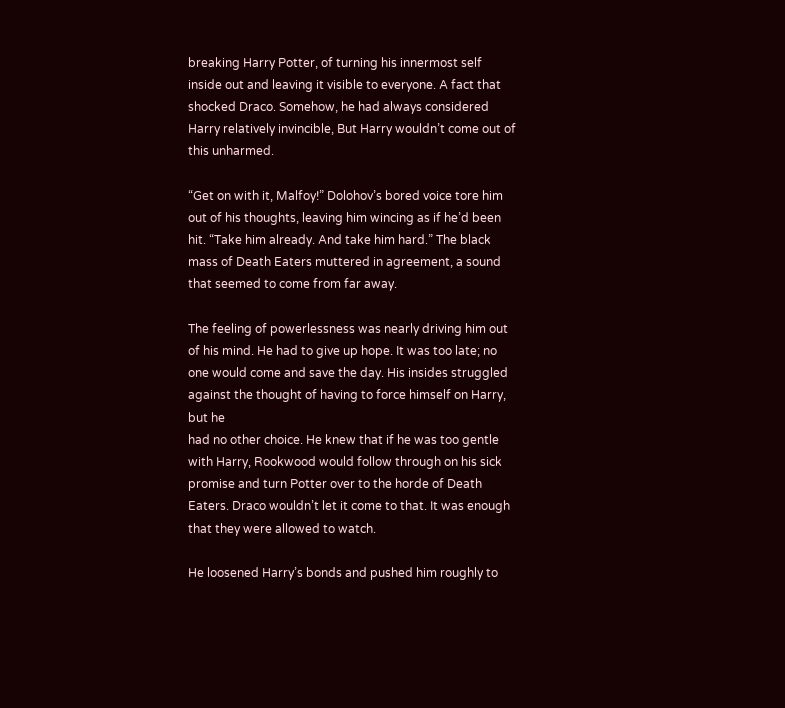breaking Harry Potter, of turning his innermost self inside out and leaving it visible to everyone. A fact that shocked Draco. Somehow, he had always considered Harry relatively invincible, But Harry wouldn’t come out of this unharmed.

“Get on with it, Malfoy!” Dolohov’s bored voice tore him out of his thoughts, leaving him wincing as if he’d been hit. “Take him already. And take him hard.” The black mass of Death Eaters muttered in agreement, a sound that seemed to come from far away.

The feeling of powerlessness was nearly driving him out of his mind. He had to give up hope. It was too late; no one would come and save the day. His insides struggled against the thought of having to force himself on Harry, but he
had no other choice. He knew that if he was too gentle with Harry, Rookwood would follow through on his sick promise and turn Potter over to the horde of Death Eaters. Draco wouldn’t let it come to that. It was enough that they were allowed to watch.

He loosened Harry’s bonds and pushed him roughly to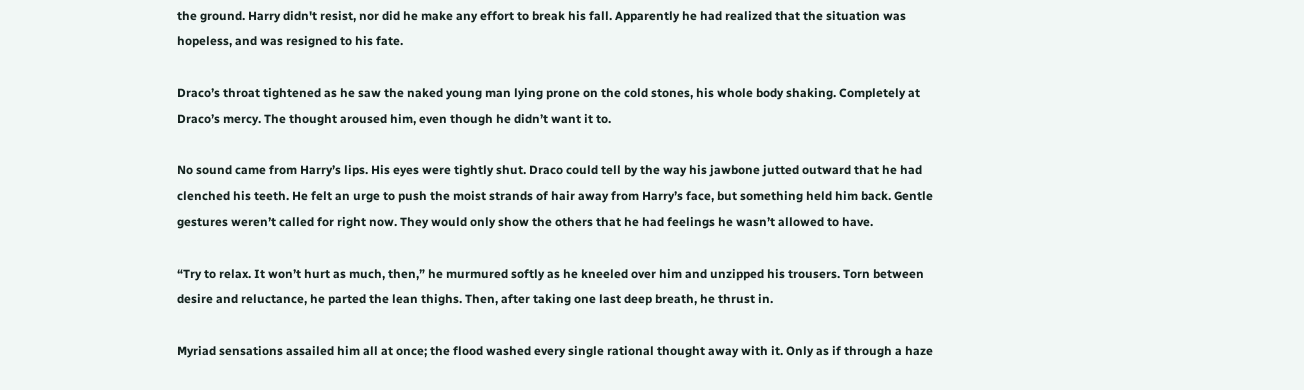the ground. Harry didn't resist, nor did he make any effort to break his fall. Apparently he had realized that the situation was hopeless, and was resigned to his fate.

Draco’s throat tightened as he saw the naked young man lying prone on the cold stones, his whole body shaking. Completely at Draco’s mercy. The thought aroused him, even though he didn’t want it to.

No sound came from Harry’s lips. His eyes were tightly shut. Draco could tell by the way his jawbone jutted outward that he had clenched his teeth. He felt an urge to push the moist strands of hair away from Harry’s face, but something held him back. Gentle gestures weren’t called for right now. They would only show the others that he had feelings he wasn’t allowed to have.

“Try to relax. It won’t hurt as much, then,” he murmured softly as he kneeled over him and unzipped his trousers. Torn between desire and reluctance, he parted the lean thighs. Then, after taking one last deep breath, he thrust in.

Myriad sensations assailed him all at once; the flood washed every single rational thought away with it. Only as if through a haze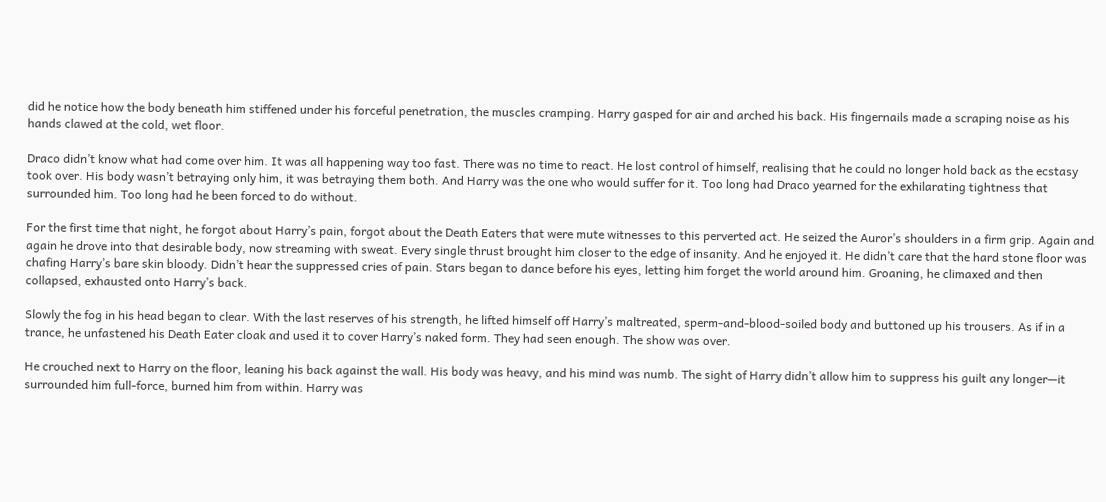did he notice how the body beneath him stiffened under his forceful penetration, the muscles cramping. Harry gasped for air and arched his back. His fingernails made a scraping noise as his hands clawed at the cold, wet floor.

Draco didn’t know what had come over him. It was all happening way too fast. There was no time to react. He lost control of himself, realising that he could no longer hold back as the ecstasy took over. His body wasn’t betraying only him, it was betraying them both. And Harry was the one who would suffer for it. Too long had Draco yearned for the exhilarating tightness that surrounded him. Too long had he been forced to do without.

For the first time that night, he forgot about Harry’s pain, forgot about the Death Eaters that were mute witnesses to this perverted act. He seized the Auror’s shoulders in a firm grip. Again and again he drove into that desirable body, now streaming with sweat. Every single thrust brought him closer to the edge of insanity. And he enjoyed it. He didn’t care that the hard stone floor was chafing Harry’s bare skin bloody. Didn’t hear the suppressed cries of pain. Stars began to dance before his eyes, letting him forget the world around him. Groaning, he climaxed and then collapsed, exhausted onto Harry’s back.

Slowly the fog in his head began to clear. With the last reserves of his strength, he lifted himself off Harry’s maltreated, sperm-and-blood-soiled body and buttoned up his trousers. As if in a trance, he unfastened his Death Eater cloak and used it to cover Harry’s naked form. They had seen enough. The show was over.

He crouched next to Harry on the floor, leaning his back against the wall. His body was heavy, and his mind was numb. The sight of Harry didn’t allow him to suppress his guilt any longer—it surrounded him full-force, burned him from within. Harry was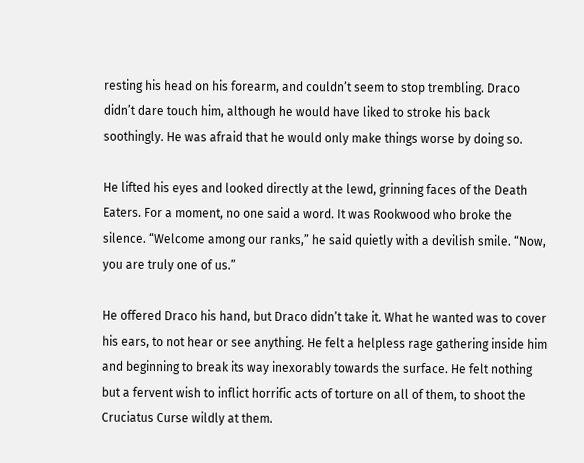resting his head on his forearm, and couldn’t seem to stop trembling. Draco didn’t dare touch him, although he would have liked to stroke his back soothingly. He was afraid that he would only make things worse by doing so.

He lifted his eyes and looked directly at the lewd, grinning faces of the Death Eaters. For a moment, no one said a word. It was Rookwood who broke the silence. “Welcome among our ranks,” he said quietly with a devilish smile. “Now, you are truly one of us.”

He offered Draco his hand, but Draco didn’t take it. What he wanted was to cover his ears, to not hear or see anything. He felt a helpless rage gathering inside him and beginning to break its way inexorably towards the surface. He felt nothing but a fervent wish to inflict horrific acts of torture on all of them, to shoot the Cruciatus Curse wildly at them.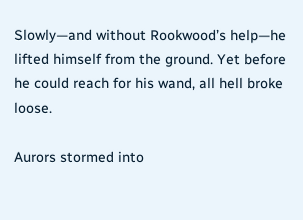Slowly—and without Rookwood’s help—he lifted himself from the ground. Yet before he could reach for his wand, all hell broke loose.

Aurors stormed into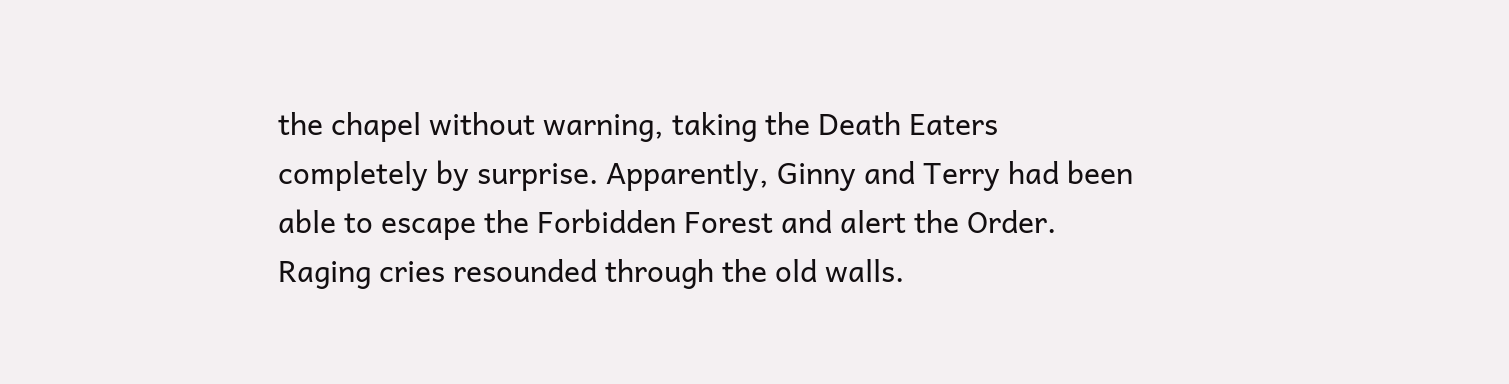the chapel without warning, taking the Death Eaters completely by surprise. Apparently, Ginny and Terry had been able to escape the Forbidden Forest and alert the Order. Raging cries resounded through the old walls.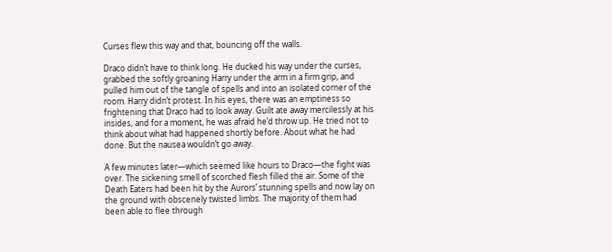Curses flew this way and that, bouncing off the walls.

Draco didn’t have to think long. He ducked his way under the curses, grabbed the softly groaning Harry under the arm in a firm grip, and pulled him out of the tangle of spells and into an isolated corner of the room. Harry didn’t protest. In his eyes, there was an emptiness so frightening that Draco had to look away. Guilt ate away mercilessly at his insides, and for a moment, he was afraid he’d throw up. He tried not to think about what had happened shortly before. About what he had done. But the nausea wouldn’t go away.

A few minutes later—which seemed like hours to Draco—the fight was over. The sickening smell of scorched flesh filled the air. Some of the Death Eaters had been hit by the Aurors’ stunning spells and now lay on the ground with obscenely twisted limbs. The majority of them had been able to flee through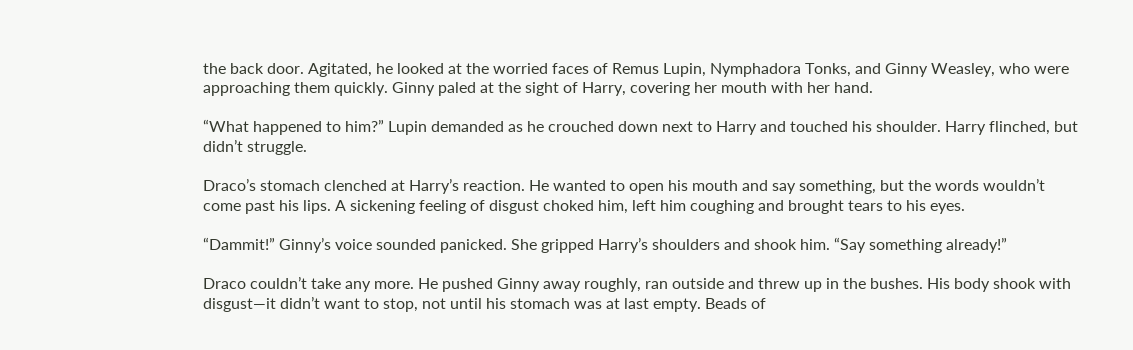the back door. Agitated, he looked at the worried faces of Remus Lupin, Nymphadora Tonks, and Ginny Weasley, who were approaching them quickly. Ginny paled at the sight of Harry, covering her mouth with her hand.

“What happened to him?” Lupin demanded as he crouched down next to Harry and touched his shoulder. Harry flinched, but didn’t struggle.

Draco’s stomach clenched at Harry’s reaction. He wanted to open his mouth and say something, but the words wouldn’t come past his lips. A sickening feeling of disgust choked him, left him coughing and brought tears to his eyes.

“Dammit!” Ginny’s voice sounded panicked. She gripped Harry’s shoulders and shook him. “Say something already!”

Draco couldn’t take any more. He pushed Ginny away roughly, ran outside and threw up in the bushes. His body shook with disgust—it didn’t want to stop, not until his stomach was at last empty. Beads of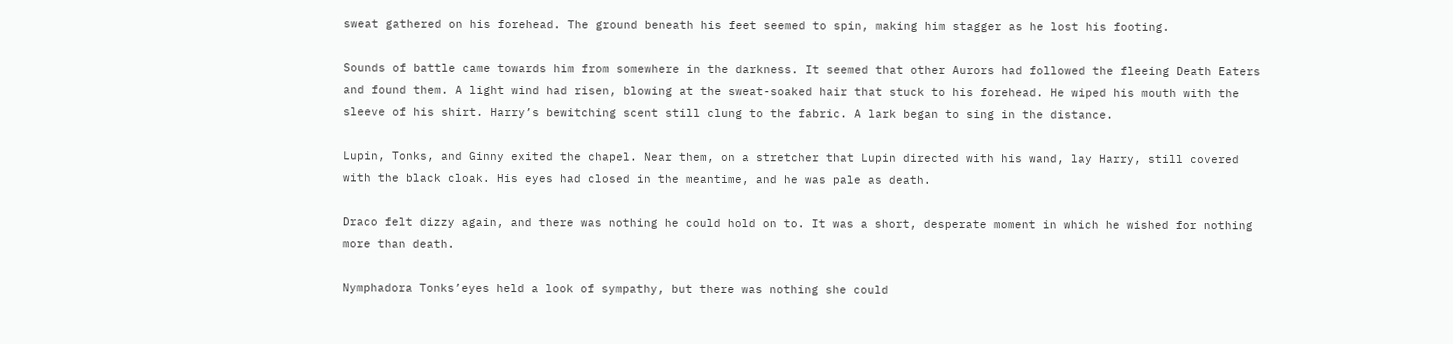sweat gathered on his forehead. The ground beneath his feet seemed to spin, making him stagger as he lost his footing.

Sounds of battle came towards him from somewhere in the darkness. It seemed that other Aurors had followed the fleeing Death Eaters and found them. A light wind had risen, blowing at the sweat-soaked hair that stuck to his forehead. He wiped his mouth with the sleeve of his shirt. Harry’s bewitching scent still clung to the fabric. A lark began to sing in the distance.

Lupin, Tonks, and Ginny exited the chapel. Near them, on a stretcher that Lupin directed with his wand, lay Harry, still covered with the black cloak. His eyes had closed in the meantime, and he was pale as death.

Draco felt dizzy again, and there was nothing he could hold on to. It was a short, desperate moment in which he wished for nothing more than death.

Nymphadora Tonks’eyes held a look of sympathy, but there was nothing she could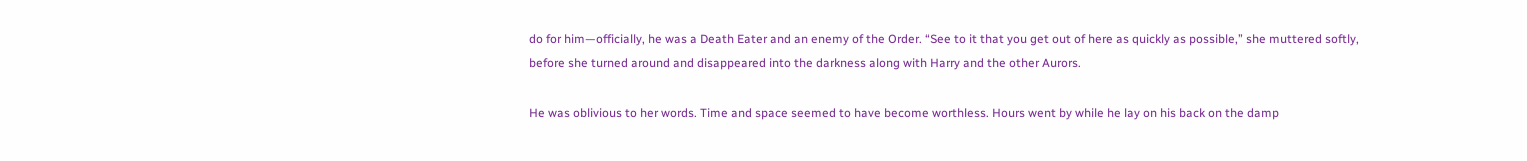do for him—officially, he was a Death Eater and an enemy of the Order. “See to it that you get out of here as quickly as possible,” she muttered softly, before she turned around and disappeared into the darkness along with Harry and the other Aurors.

He was oblivious to her words. Time and space seemed to have become worthless. Hours went by while he lay on his back on the damp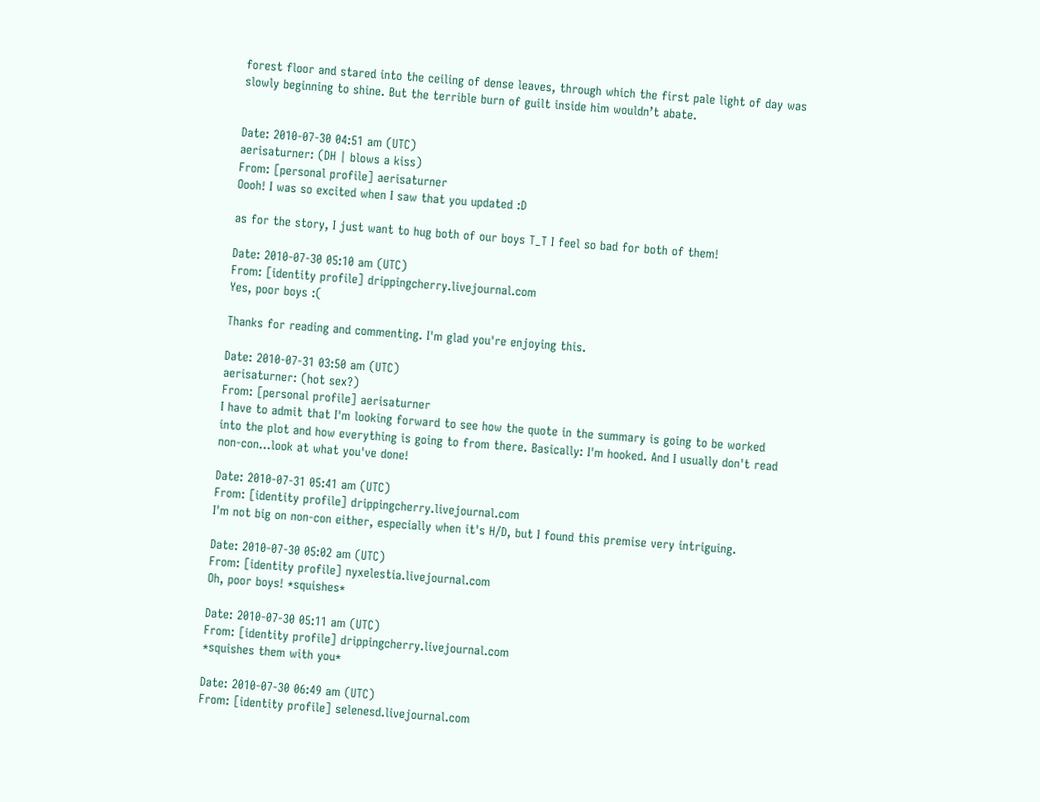forest floor and stared into the ceiling of dense leaves, through which the first pale light of day was slowly beginning to shine. But the terrible burn of guilt inside him wouldn’t abate.


Date: 2010-07-30 04:51 am (UTC)
aerisaturner: (DH | blows a kiss)
From: [personal profile] aerisaturner
Oooh! I was so excited when I saw that you updated :D

as for the story, I just want to hug both of our boys T_T I feel so bad for both of them!

Date: 2010-07-30 05:10 am (UTC)
From: [identity profile] drippingcherry.livejournal.com
Yes, poor boys :(

Thanks for reading and commenting. I'm glad you're enjoying this.

Date: 2010-07-31 03:50 am (UTC)
aerisaturner: (hot sex?)
From: [personal profile] aerisaturner
I have to admit that I'm looking forward to see how the quote in the summary is going to be worked into the plot and how everything is going to from there. Basically: I'm hooked. And I usually don't read non-con...look at what you've done!

Date: 2010-07-31 05:41 am (UTC)
From: [identity profile] drippingcherry.livejournal.com
I'm not big on non-con either, especially when it's H/D, but I found this premise very intriguing.

Date: 2010-07-30 05:02 am (UTC)
From: [identity profile] nyxelestia.livejournal.com
Oh, poor boys! *squishes*

Date: 2010-07-30 05:11 am (UTC)
From: [identity profile] drippingcherry.livejournal.com
*squishes them with you*

Date: 2010-07-30 06:49 am (UTC)
From: [identity profile] selenesd.livejournal.com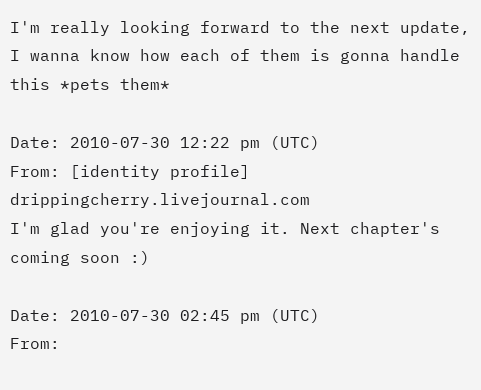I'm really looking forward to the next update, I wanna know how each of them is gonna handle this *pets them*

Date: 2010-07-30 12:22 pm (UTC)
From: [identity profile] drippingcherry.livejournal.com
I'm glad you're enjoying it. Next chapter's coming soon :)

Date: 2010-07-30 02:45 pm (UTC)
From: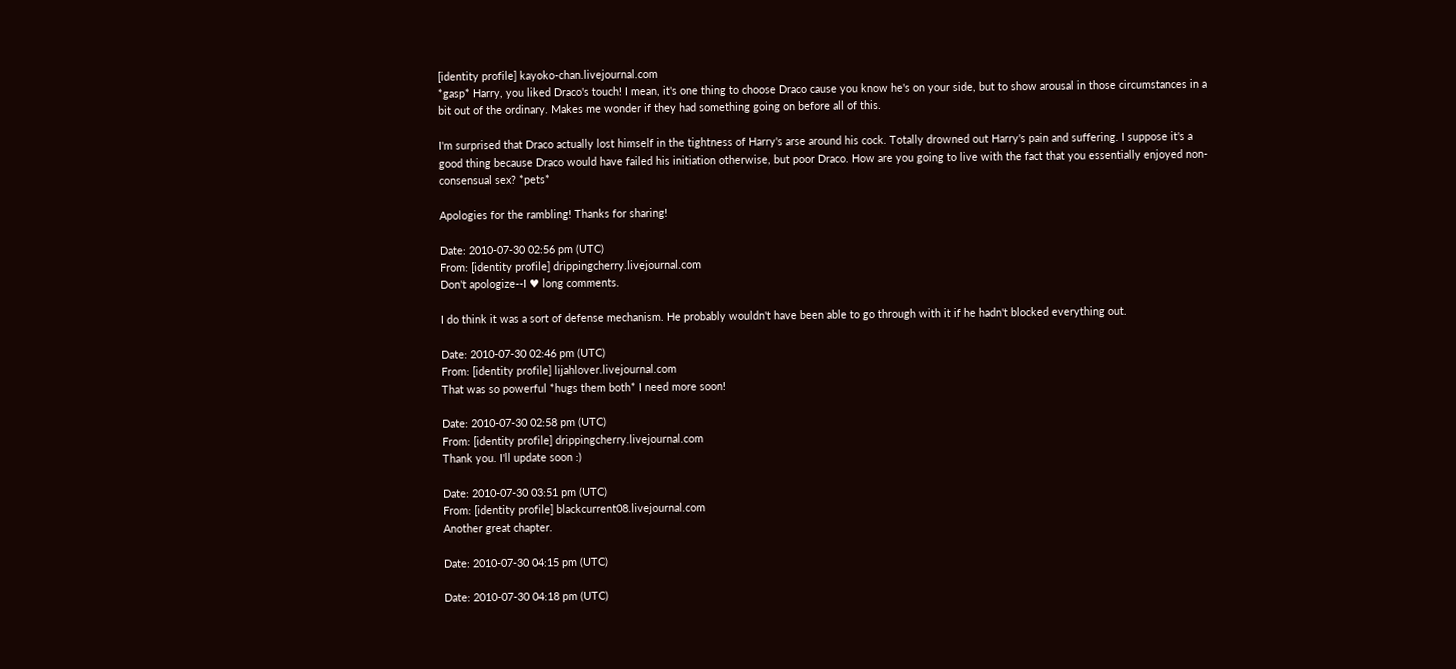[identity profile] kayoko-chan.livejournal.com
*gasp* Harry, you liked Draco's touch! I mean, it's one thing to choose Draco cause you know he's on your side, but to show arousal in those circumstances in a bit out of the ordinary. Makes me wonder if they had something going on before all of this.

I'm surprised that Draco actually lost himself in the tightness of Harry's arse around his cock. Totally drowned out Harry's pain and suffering. I suppose it's a good thing because Draco would have failed his initiation otherwise, but poor Draco. How are you going to live with the fact that you essentially enjoyed non-consensual sex? *pets*

Apologies for the rambling! Thanks for sharing!

Date: 2010-07-30 02:56 pm (UTC)
From: [identity profile] drippingcherry.livejournal.com
Don't apologize--I ♥ long comments.

I do think it was a sort of defense mechanism. He probably wouldn't have been able to go through with it if he hadn't blocked everything out.

Date: 2010-07-30 02:46 pm (UTC)
From: [identity profile] lijahlover.livejournal.com
That was so powerful *hugs them both* I need more soon!

Date: 2010-07-30 02:58 pm (UTC)
From: [identity profile] drippingcherry.livejournal.com
Thank you. I'll update soon :)

Date: 2010-07-30 03:51 pm (UTC)
From: [identity profile] blackcurrent08.livejournal.com
Another great chapter.

Date: 2010-07-30 04:15 pm (UTC)

Date: 2010-07-30 04:18 pm (UTC)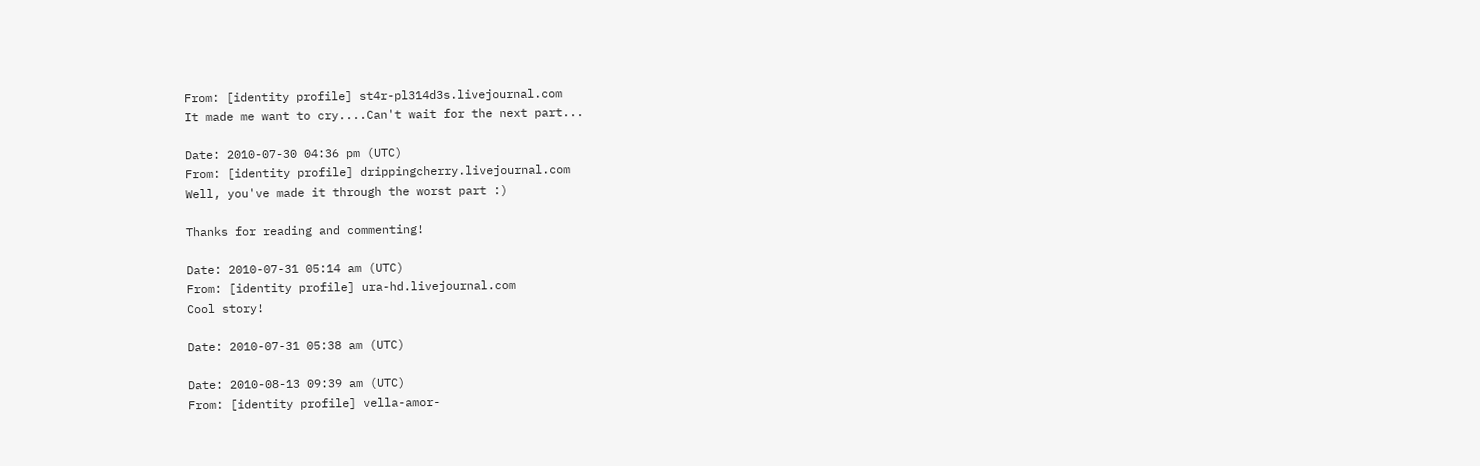From: [identity profile] st4r-pl314d3s.livejournal.com
It made me want to cry....Can't wait for the next part...

Date: 2010-07-30 04:36 pm (UTC)
From: [identity profile] drippingcherry.livejournal.com
Well, you've made it through the worst part :)

Thanks for reading and commenting!

Date: 2010-07-31 05:14 am (UTC)
From: [identity profile] ura-hd.livejournal.com
Cool story!

Date: 2010-07-31 05:38 am (UTC)

Date: 2010-08-13 09:39 am (UTC)
From: [identity profile] vella-amor-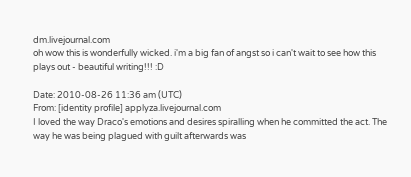dm.livejournal.com
oh wow this is wonderfully wicked. i'm a big fan of angst so i can't wait to see how this plays out - beautiful writing!!! :D

Date: 2010-08-26 11:36 am (UTC)
From: [identity profile] applyza.livejournal.com
I loved the way Draco's emotions and desires spiralling when he committed the act. The way he was being plagued with guilt afterwards was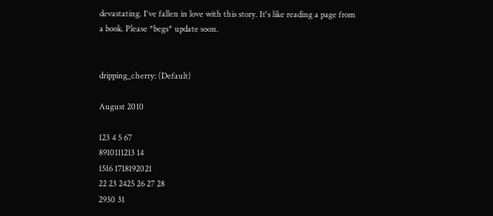devastating. I've fallen in love with this story. It's like reading a page from a book. Please *begs* update soon.


dripping_cherry: (Default)

August 2010

123 4 5 67
8910111213 14
1516 1718192021
22 23 2425 26 27 28
2930 31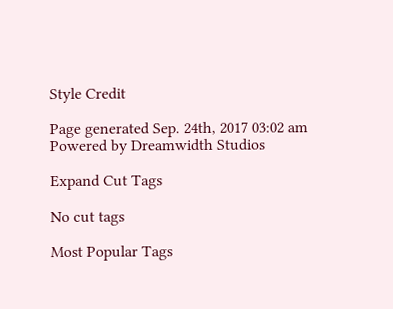Style Credit

Page generated Sep. 24th, 2017 03:02 am
Powered by Dreamwidth Studios

Expand Cut Tags

No cut tags

Most Popular Tags